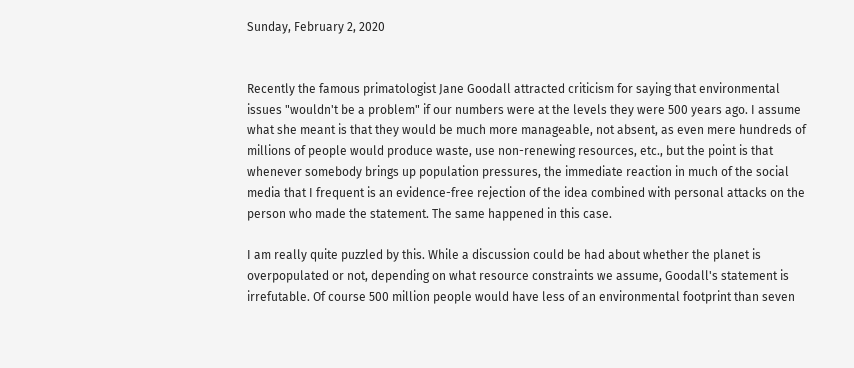Sunday, February 2, 2020


Recently the famous primatologist Jane Goodall attracted criticism for saying that environmental issues "wouldn't be a problem" if our numbers were at the levels they were 500 years ago. I assume what she meant is that they would be much more manageable, not absent, as even mere hundreds of millions of people would produce waste, use non-renewing resources, etc., but the point is that whenever somebody brings up population pressures, the immediate reaction in much of the social media that I frequent is an evidence-free rejection of the idea combined with personal attacks on the person who made the statement. The same happened in this case.

I am really quite puzzled by this. While a discussion could be had about whether the planet is overpopulated or not, depending on what resource constraints we assume, Goodall's statement is irrefutable. Of course 500 million people would have less of an environmental footprint than seven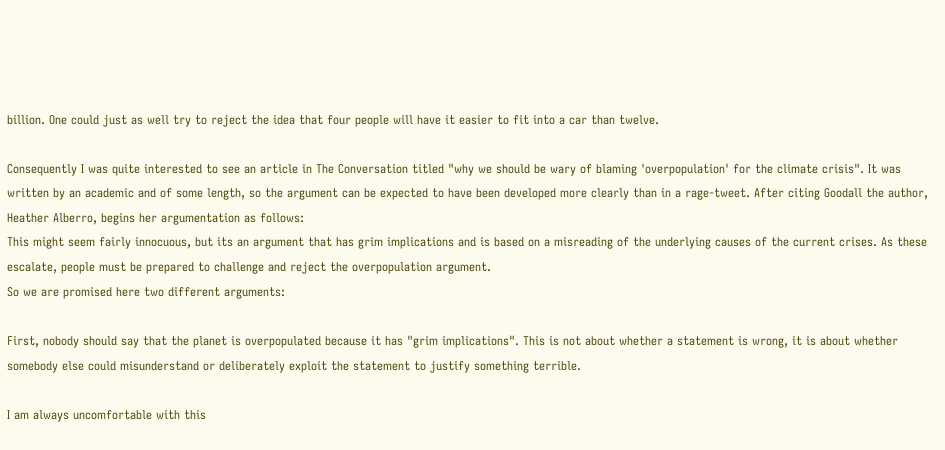billion. One could just as well try to reject the idea that four people will have it easier to fit into a car than twelve.

Consequently I was quite interested to see an article in The Conversation titled "why we should be wary of blaming 'overpopulation' for the climate crisis". It was written by an academic and of some length, so the argument can be expected to have been developed more clearly than in a rage-tweet. After citing Goodall the author, Heather Alberro, begins her argumentation as follows:
This might seem fairly innocuous, but its an argument that has grim implications and is based on a misreading of the underlying causes of the current crises. As these escalate, people must be prepared to challenge and reject the overpopulation argument.
So we are promised here two different arguments:

First, nobody should say that the planet is overpopulated because it has "grim implications". This is not about whether a statement is wrong, it is about whether somebody else could misunderstand or deliberately exploit the statement to justify something terrible.

I am always uncomfortable with this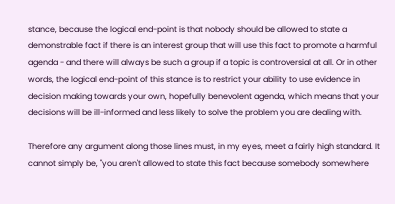stance, because the logical end-point is that nobody should be allowed to state a demonstrable fact if there is an interest group that will use this fact to promote a harmful agenda - and there will always be such a group if a topic is controversial at all. Or in other words, the logical end-point of this stance is to restrict your ability to use evidence in decision making towards your own, hopefully benevolent agenda, which means that your decisions will be ill-informed and less likely to solve the problem you are dealing with.

Therefore any argument along those lines must, in my eyes, meet a fairly high standard. It cannot simply be, "you aren't allowed to state this fact because somebody somewhere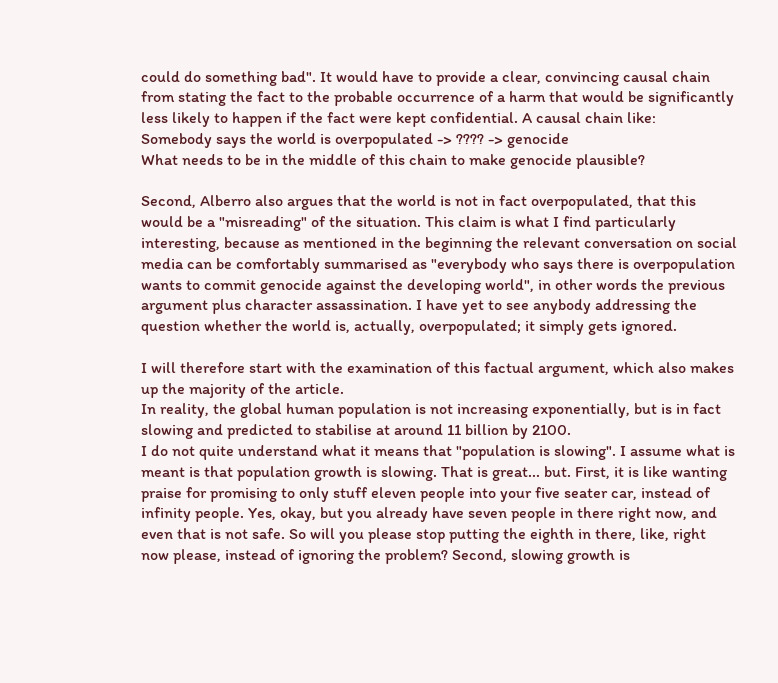could do something bad". It would have to provide a clear, convincing causal chain from stating the fact to the probable occurrence of a harm that would be significantly less likely to happen if the fact were kept confidential. A causal chain like:
Somebody says the world is overpopulated -> ???? -> genocide
What needs to be in the middle of this chain to make genocide plausible?

Second, Alberro also argues that the world is not in fact overpopulated, that this would be a "misreading" of the situation. This claim is what I find particularly interesting, because as mentioned in the beginning the relevant conversation on social media can be comfortably summarised as "everybody who says there is overpopulation wants to commit genocide against the developing world", in other words the previous argument plus character assassination. I have yet to see anybody addressing the question whether the world is, actually, overpopulated; it simply gets ignored.

I will therefore start with the examination of this factual argument, which also makes up the majority of the article.
In reality, the global human population is not increasing exponentially, but is in fact slowing and predicted to stabilise at around 11 billion by 2100.
I do not quite understand what it means that "population is slowing". I assume what is meant is that population growth is slowing. That is great... but. First, it is like wanting praise for promising to only stuff eleven people into your five seater car, instead of infinity people. Yes, okay, but you already have seven people in there right now, and even that is not safe. So will you please stop putting the eighth in there, like, right now please, instead of ignoring the problem? Second, slowing growth is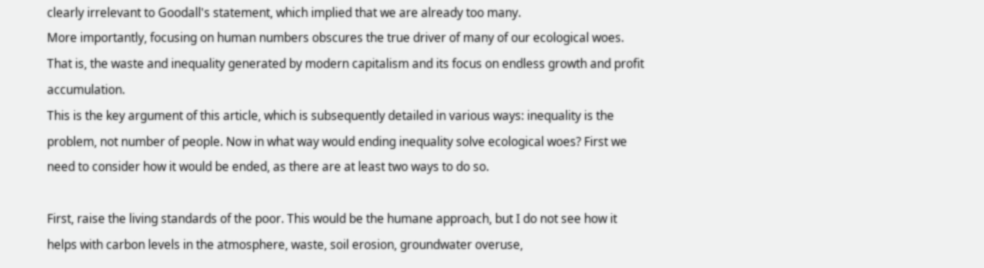clearly irrelevant to Goodall's statement, which implied that we are already too many.
More importantly, focusing on human numbers obscures the true driver of many of our ecological woes. That is, the waste and inequality generated by modern capitalism and its focus on endless growth and profit accumulation.
This is the key argument of this article, which is subsequently detailed in various ways: inequality is the problem, not number of people. Now in what way would ending inequality solve ecological woes? First we need to consider how it would be ended, as there are at least two ways to do so.

First, raise the living standards of the poor. This would be the humane approach, but I do not see how it helps with carbon levels in the atmosphere, waste, soil erosion, groundwater overuse,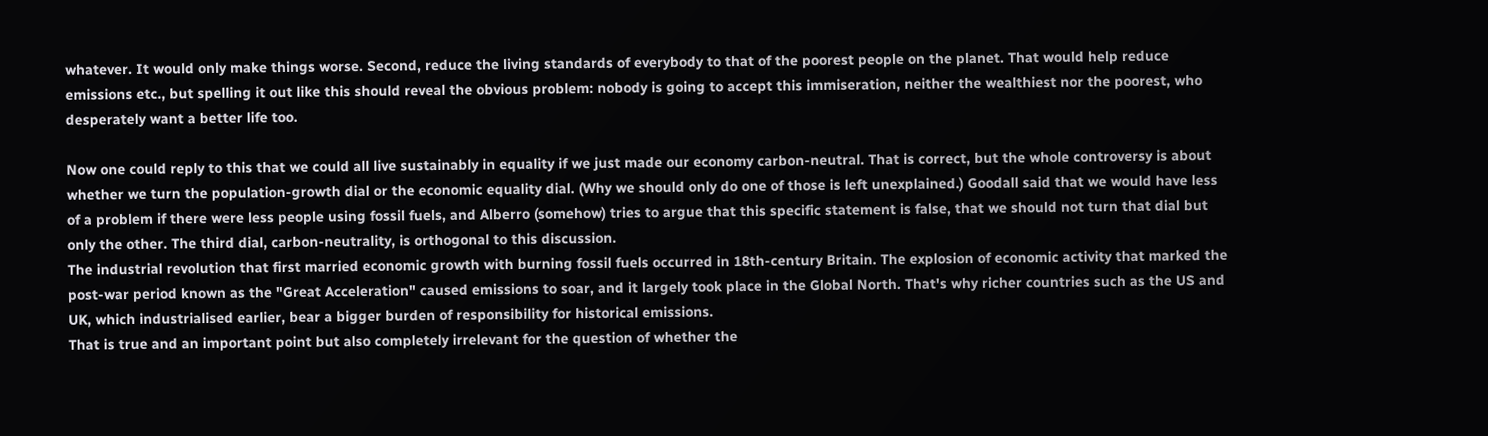whatever. It would only make things worse. Second, reduce the living standards of everybody to that of the poorest people on the planet. That would help reduce emissions etc., but spelling it out like this should reveal the obvious problem: nobody is going to accept this immiseration, neither the wealthiest nor the poorest, who desperately want a better life too.

Now one could reply to this that we could all live sustainably in equality if we just made our economy carbon-neutral. That is correct, but the whole controversy is about whether we turn the population-growth dial or the economic equality dial. (Why we should only do one of those is left unexplained.) Goodall said that we would have less of a problem if there were less people using fossil fuels, and Alberro (somehow) tries to argue that this specific statement is false, that we should not turn that dial but only the other. The third dial, carbon-neutrality, is orthogonal to this discussion.
The industrial revolution that first married economic growth with burning fossil fuels occurred in 18th-century Britain. The explosion of economic activity that marked the post-war period known as the "Great Acceleration" caused emissions to soar, and it largely took place in the Global North. That's why richer countries such as the US and UK, which industrialised earlier, bear a bigger burden of responsibility for historical emissions.
That is true and an important point but also completely irrelevant for the question of whether the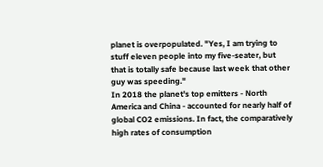planet is overpopulated. "Yes, I am trying to stuff eleven people into my five-seater, but that is totally safe because last week that other guy was speeding."
In 2018 the planet's top emitters - North America and China - accounted for nearly half of global CO2 emissions. In fact, the comparatively high rates of consumption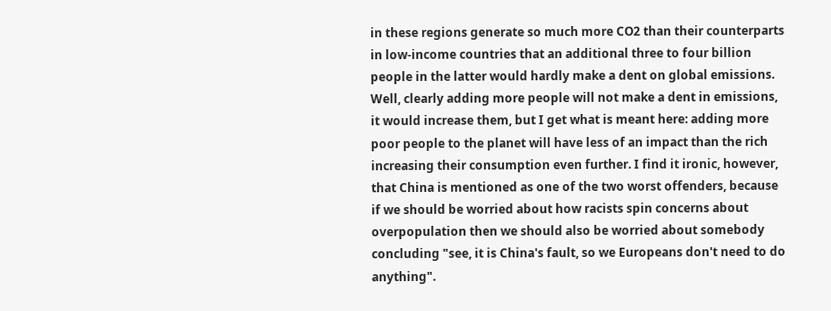in these regions generate so much more CO2 than their counterparts in low-income countries that an additional three to four billion people in the latter would hardly make a dent on global emissions.
Well, clearly adding more people will not make a dent in emissions, it would increase them, but I get what is meant here: adding more poor people to the planet will have less of an impact than the rich increasing their consumption even further. I find it ironic, however, that China is mentioned as one of the two worst offenders, because if we should be worried about how racists spin concerns about overpopulation then we should also be worried about somebody concluding "see, it is China's fault, so we Europeans don't need to do anything".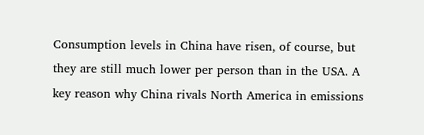Consumption levels in China have risen, of course, but they are still much lower per person than in the USA. A key reason why China rivals North America in emissions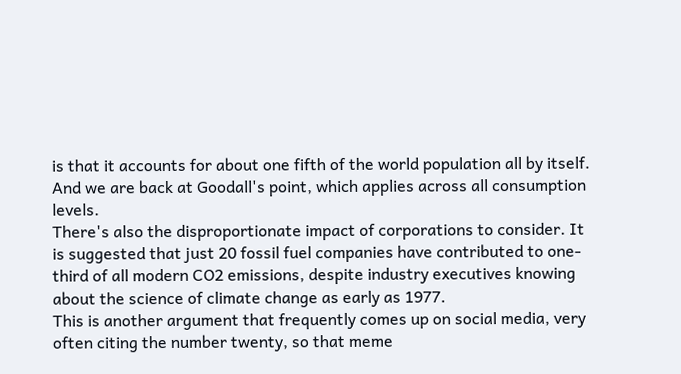is that it accounts for about one fifth of the world population all by itself. And we are back at Goodall's point, which applies across all consumption levels.
There's also the disproportionate impact of corporations to consider. It is suggested that just 20 fossil fuel companies have contributed to one-third of all modern CO2 emissions, despite industry executives knowing about the science of climate change as early as 1977.
This is another argument that frequently comes up on social media, very often citing the number twenty, so that meme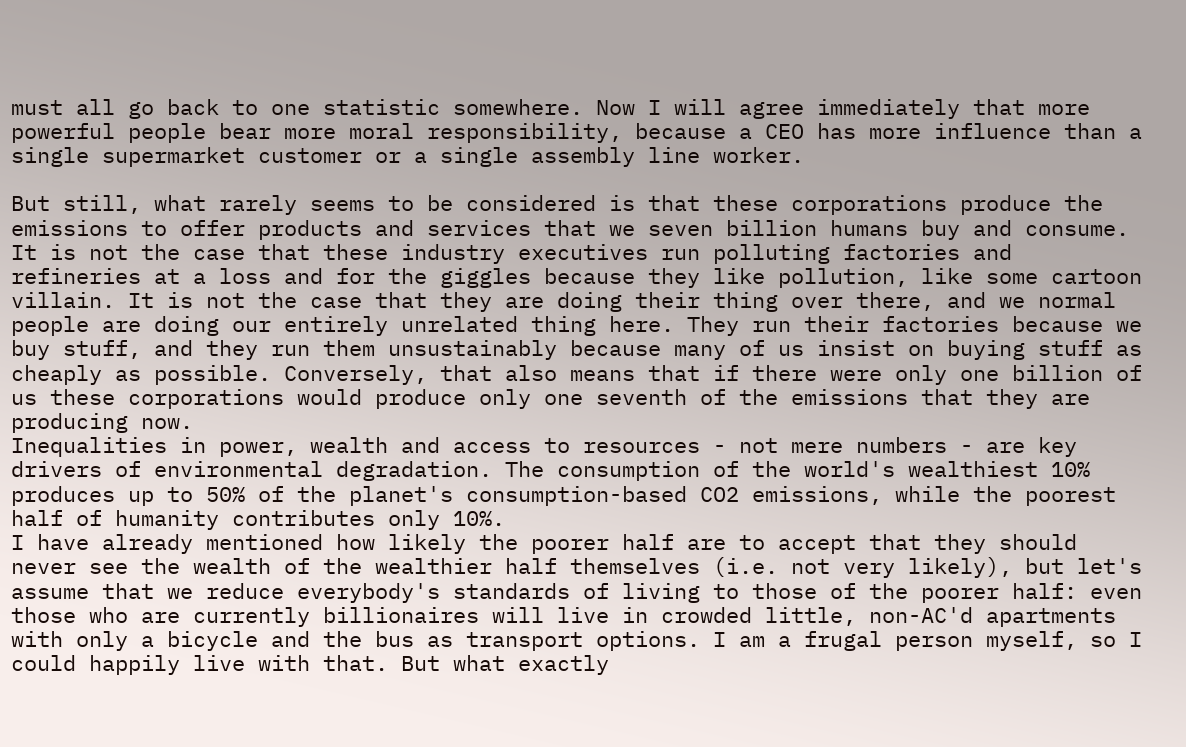must all go back to one statistic somewhere. Now I will agree immediately that more powerful people bear more moral responsibility, because a CEO has more influence than a single supermarket customer or a single assembly line worker.

But still, what rarely seems to be considered is that these corporations produce the emissions to offer products and services that we seven billion humans buy and consume. It is not the case that these industry executives run polluting factories and refineries at a loss and for the giggles because they like pollution, like some cartoon villain. It is not the case that they are doing their thing over there, and we normal people are doing our entirely unrelated thing here. They run their factories because we buy stuff, and they run them unsustainably because many of us insist on buying stuff as cheaply as possible. Conversely, that also means that if there were only one billion of us these corporations would produce only one seventh of the emissions that they are producing now.
Inequalities in power, wealth and access to resources - not mere numbers - are key drivers of environmental degradation. The consumption of the world's wealthiest 10% produces up to 50% of the planet's consumption-based CO2 emissions, while the poorest half of humanity contributes only 10%.
I have already mentioned how likely the poorer half are to accept that they should never see the wealth of the wealthier half themselves (i.e. not very likely), but let's assume that we reduce everybody's standards of living to those of the poorer half: even those who are currently billionaires will live in crowded little, non-AC'd apartments with only a bicycle and the bus as transport options. I am a frugal person myself, so I could happily live with that. But what exactly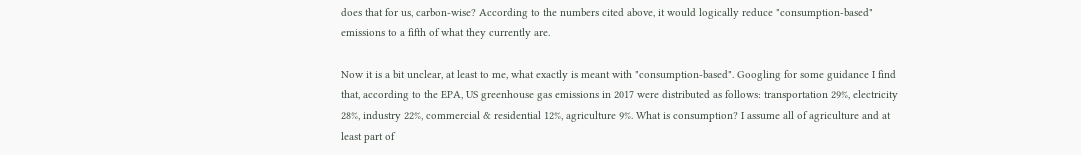does that for us, carbon-wise? According to the numbers cited above, it would logically reduce "consumption-based" emissions to a fifth of what they currently are.

Now it is a bit unclear, at least to me, what exactly is meant with "consumption-based". Googling for some guidance I find that, according to the EPA, US greenhouse gas emissions in 2017 were distributed as follows: transportation 29%, electricity 28%, industry 22%, commercial & residential 12%, agriculture 9%. What is consumption? I assume all of agriculture and at least part of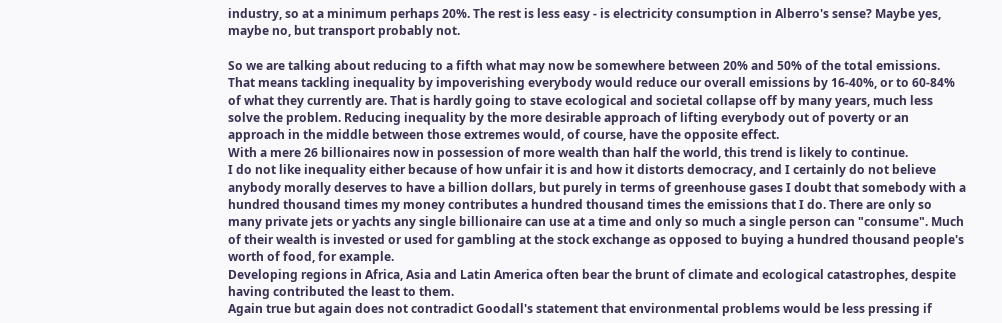industry, so at a minimum perhaps 20%. The rest is less easy - is electricity consumption in Alberro's sense? Maybe yes, maybe no, but transport probably not.

So we are talking about reducing to a fifth what may now be somewhere between 20% and 50% of the total emissions. That means tackling inequality by impoverishing everybody would reduce our overall emissions by 16-40%, or to 60-84% of what they currently are. That is hardly going to stave ecological and societal collapse off by many years, much less solve the problem. Reducing inequality by the more desirable approach of lifting everybody out of poverty or an approach in the middle between those extremes would, of course, have the opposite effect.
With a mere 26 billionaires now in possession of more wealth than half the world, this trend is likely to continue.
I do not like inequality either because of how unfair it is and how it distorts democracy, and I certainly do not believe anybody morally deserves to have a billion dollars, but purely in terms of greenhouse gases I doubt that somebody with a hundred thousand times my money contributes a hundred thousand times the emissions that I do. There are only so many private jets or yachts any single billionaire can use at a time and only so much a single person can "consume". Much of their wealth is invested or used for gambling at the stock exchange as opposed to buying a hundred thousand people's worth of food, for example.
Developing regions in Africa, Asia and Latin America often bear the brunt of climate and ecological catastrophes, despite having contributed the least to them.
Again true but again does not contradict Goodall's statement that environmental problems would be less pressing if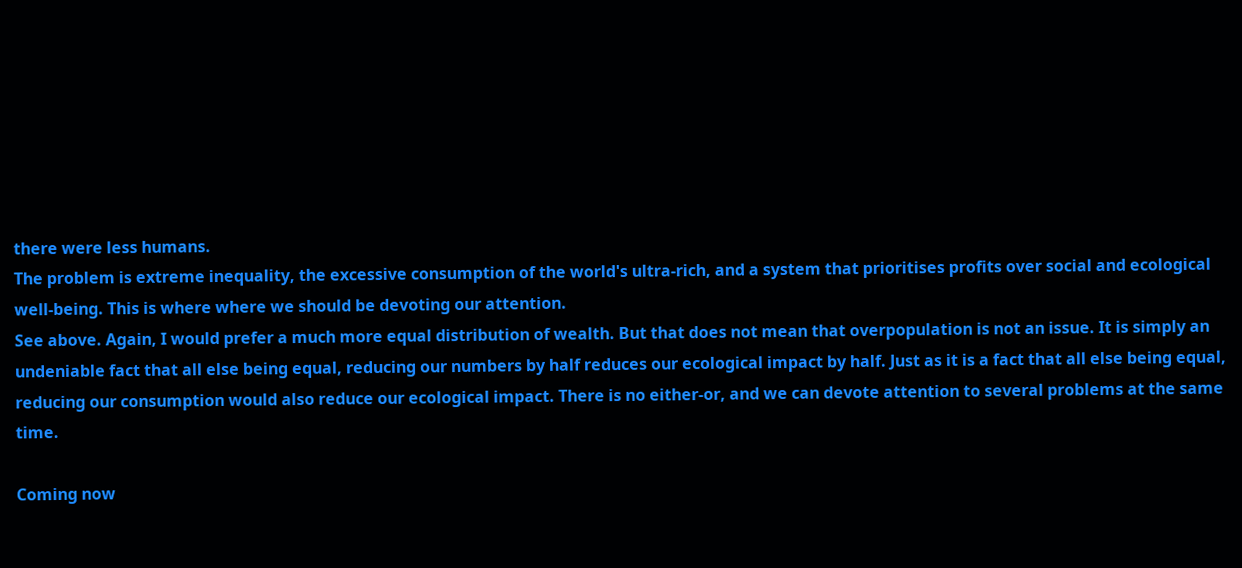there were less humans.
The problem is extreme inequality, the excessive consumption of the world's ultra-rich, and a system that prioritises profits over social and ecological well-being. This is where where we should be devoting our attention.
See above. Again, I would prefer a much more equal distribution of wealth. But that does not mean that overpopulation is not an issue. It is simply an undeniable fact that all else being equal, reducing our numbers by half reduces our ecological impact by half. Just as it is a fact that all else being equal, reducing our consumption would also reduce our ecological impact. There is no either-or, and we can devote attention to several problems at the same time.

Coming now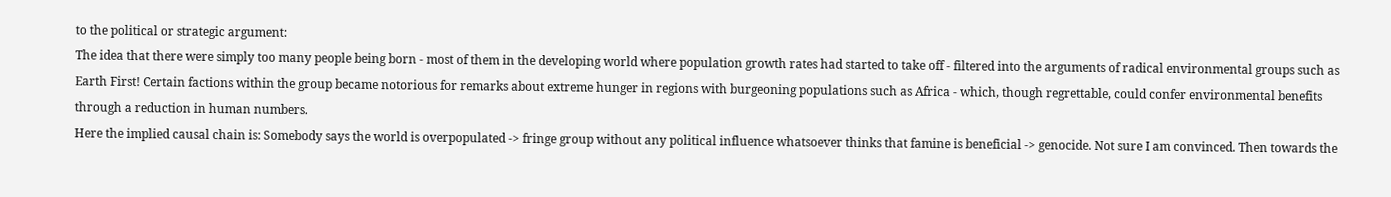to the political or strategic argument:
The idea that there were simply too many people being born - most of them in the developing world where population growth rates had started to take off - filtered into the arguments of radical environmental groups such as Earth First! Certain factions within the group became notorious for remarks about extreme hunger in regions with burgeoning populations such as Africa - which, though regrettable, could confer environmental benefits through a reduction in human numbers.
Here the implied causal chain is: Somebody says the world is overpopulated -> fringe group without any political influence whatsoever thinks that famine is beneficial -> genocide. Not sure I am convinced. Then towards the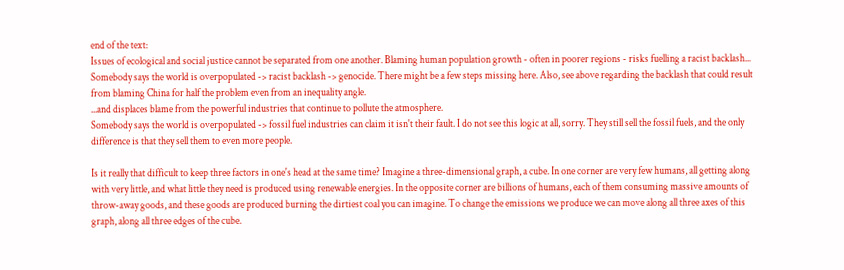end of the text:
Issues of ecological and social justice cannot be separated from one another. Blaming human population growth - often in poorer regions - risks fuelling a racist backlash...
Somebody says the world is overpopulated -> racist backlash -> genocide. There might be a few steps missing here. Also, see above regarding the backlash that could result from blaming China for half the problem even from an inequality angle.
...and displaces blame from the powerful industries that continue to pollute the atmosphere.
Somebody says the world is overpopulated -> fossil fuel industries can claim it isn't their fault. I do not see this logic at all, sorry. They still sell the fossil fuels, and the only difference is that they sell them to even more people.

Is it really that difficult to keep three factors in one's head at the same time? Imagine a three-dimensional graph, a cube. In one corner are very few humans, all getting along with very little, and what little they need is produced using renewable energies. In the opposite corner are billions of humans, each of them consuming massive amounts of throw-away goods, and these goods are produced burning the dirtiest coal you can imagine. To change the emissions we produce we can move along all three axes of this graph, along all three edges of the cube.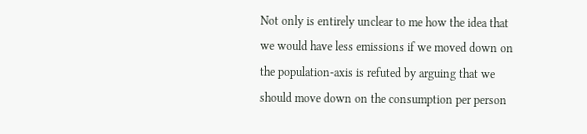Not only is entirely unclear to me how the idea that we would have less emissions if we moved down on the population-axis is refuted by arguing that we should move down on the consumption per person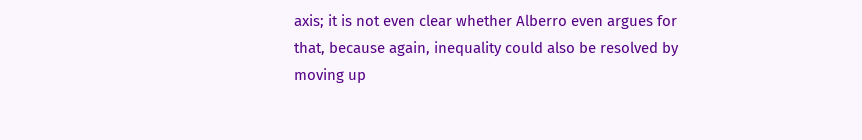axis; it is not even clear whether Alberro even argues for that, because again, inequality could also be resolved by moving up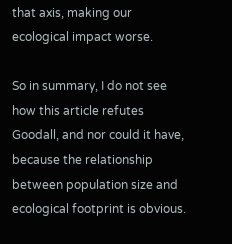that axis, making our ecological impact worse.

So in summary, I do not see how this article refutes Goodall, and nor could it have, because the relationship between population size and ecological footprint is obvious.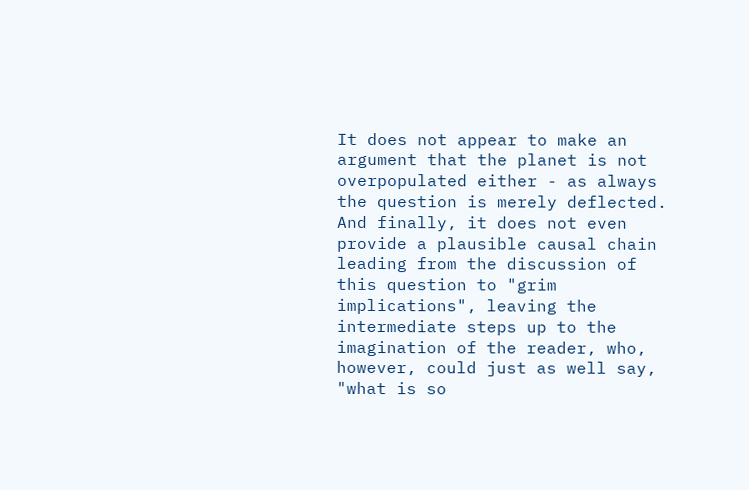It does not appear to make an argument that the planet is not overpopulated either - as always the question is merely deflected. And finally, it does not even provide a plausible causal chain leading from the discussion of this question to "grim implications", leaving the intermediate steps up to the imagination of the reader, who, however, could just as well say, "what is so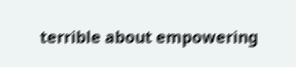terrible about empowering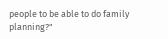people to be able to do family planning?"